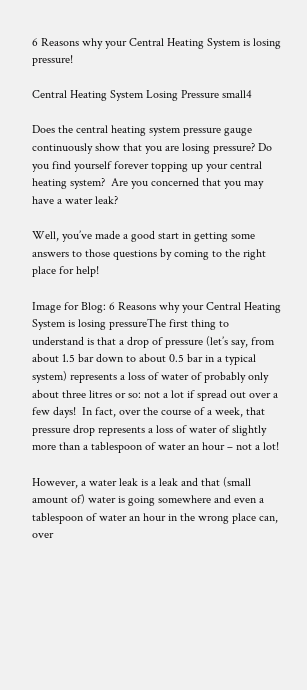6 Reasons why your Central Heating System is losing pressure!

Central Heating System Losing Pressure small4

Does the central heating system pressure gauge continuously show that you are losing pressure? Do you find yourself forever topping up your central heating system?  Are you concerned that you may have a water leak?

Well, you’ve made a good start in getting some answers to those questions by coming to the right place for help!

Image for Blog: 6 Reasons why your Central Heating System is losing pressureThe first thing to understand is that a drop of pressure (let’s say, from about 1.5 bar down to about 0.5 bar in a typical system) represents a loss of water of probably only about three litres or so: not a lot if spread out over a few days!  In fact, over the course of a week, that pressure drop represents a loss of water of slightly more than a tablespoon of water an hour – not a lot!

However, a water leak is a leak and that (small amount of) water is going somewhere and even a tablespoon of water an hour in the wrong place can, over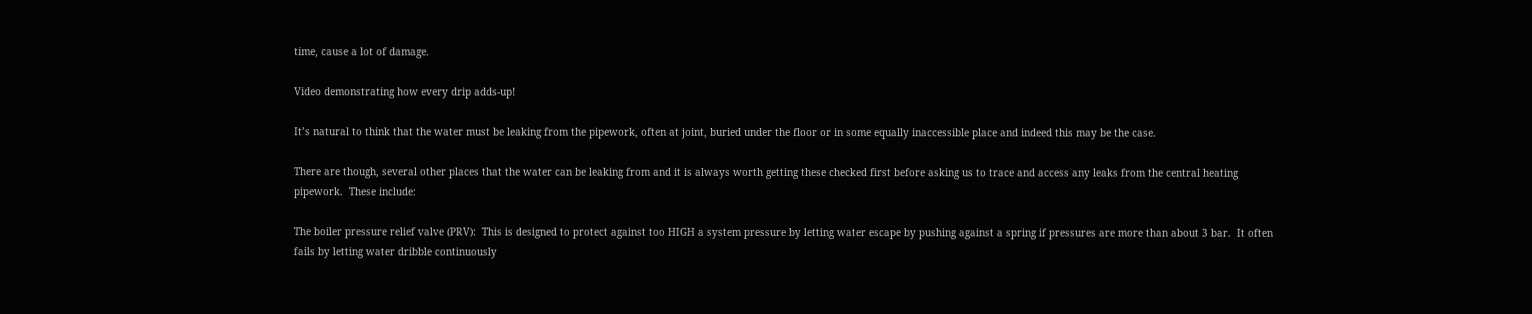time, cause a lot of damage.

Video demonstrating how every drip adds-up!

It’s natural to think that the water must be leaking from the pipework, often at joint, buried under the floor or in some equally inaccessible place and indeed this may be the case.

There are though, several other places that the water can be leaking from and it is always worth getting these checked first before asking us to trace and access any leaks from the central heating pipework.  These include:

The boiler pressure relief valve (PRV):  This is designed to protect against too HIGH a system pressure by letting water escape by pushing against a spring if pressures are more than about 3 bar.  It often fails by letting water dribble continuously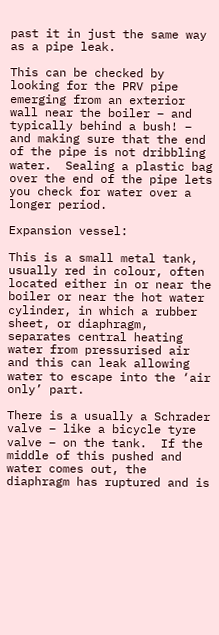past it in just the same way as a pipe leak.

This can be checked by looking for the PRV pipe emerging from an exterior wall near the boiler – and typically behind a bush! – and making sure that the end of the pipe is not dribbling water.  Sealing a plastic bag over the end of the pipe lets you check for water over a longer period.

Expansion vessel:

This is a small metal tank, usually red in colour, often located either in or near the boiler or near the hot water cylinder, in which a rubber sheet, or diaphragm, separates central heating water from pressurised air and this can leak allowing water to escape into the ‘air only’ part.

There is a usually a Schrader valve – like a bicycle tyre valve – on the tank.  If the middle of this pushed and water comes out, the diaphragm has ruptured and is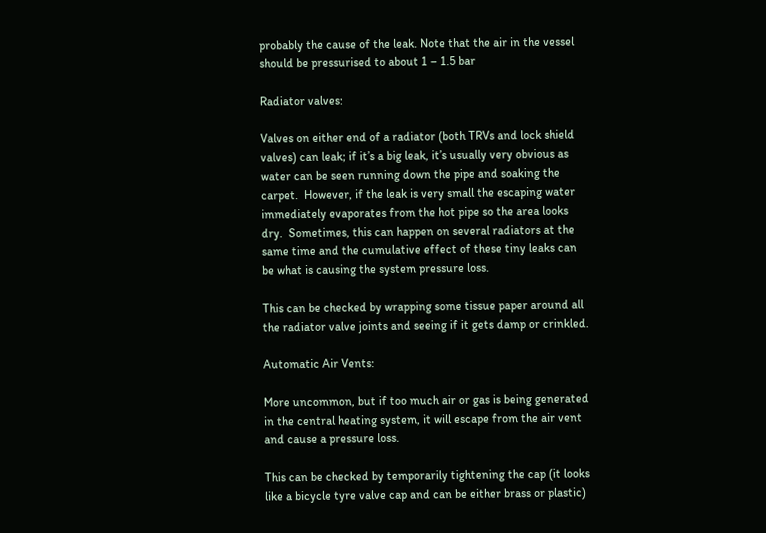probably the cause of the leak. Note that the air in the vessel should be pressurised to about 1 – 1.5 bar

Radiator valves:

Valves on either end of a radiator (both TRVs and lock shield valves) can leak; if it’s a big leak, it’s usually very obvious as water can be seen running down the pipe and soaking the carpet.  However, if the leak is very small the escaping water immediately evaporates from the hot pipe so the area looks dry.  Sometimes, this can happen on several radiators at the same time and the cumulative effect of these tiny leaks can be what is causing the system pressure loss.

This can be checked by wrapping some tissue paper around all the radiator valve joints and seeing if it gets damp or crinkled.

Automatic Air Vents:

More uncommon, but if too much air or gas is being generated in the central heating system, it will escape from the air vent and cause a pressure loss.

This can be checked by temporarily tightening the cap (it looks like a bicycle tyre valve cap and can be either brass or plastic)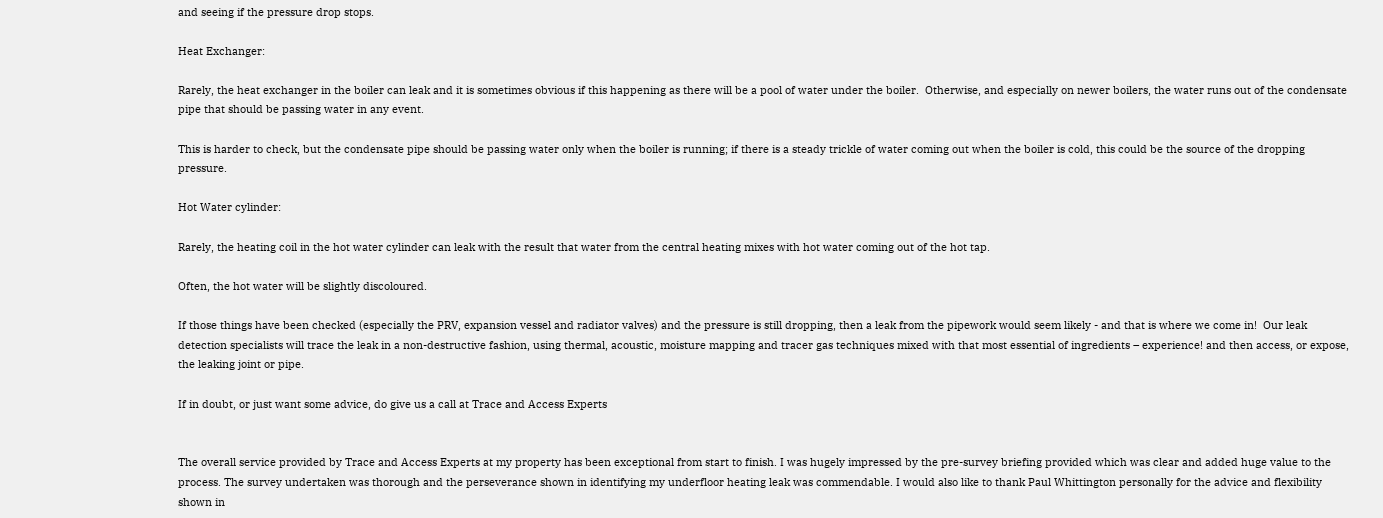and seeing if the pressure drop stops.

Heat Exchanger:

Rarely, the heat exchanger in the boiler can leak and it is sometimes obvious if this happening as there will be a pool of water under the boiler.  Otherwise, and especially on newer boilers, the water runs out of the condensate pipe that should be passing water in any event.

This is harder to check, but the condensate pipe should be passing water only when the boiler is running; if there is a steady trickle of water coming out when the boiler is cold, this could be the source of the dropping pressure.

Hot Water cylinder:

Rarely, the heating coil in the hot water cylinder can leak with the result that water from the central heating mixes with hot water coming out of the hot tap.

Often, the hot water will be slightly discoloured.

If those things have been checked (especially the PRV, expansion vessel and radiator valves) and the pressure is still dropping, then a leak from the pipework would seem likely - and that is where we come in!  Our leak detection specialists will trace the leak in a non-destructive fashion, using thermal, acoustic, moisture mapping and tracer gas techniques mixed with that most essential of ingredients – experience! and then access, or expose, the leaking joint or pipe.

If in doubt, or just want some advice, do give us a call at Trace and Access Experts


The overall service provided by Trace and Access Experts at my property has been exceptional from start to finish. I was hugely impressed by the pre-survey briefing provided which was clear and added huge value to the process. The survey undertaken was thorough and the perseverance shown in identifying my underfloor heating leak was commendable. I would also like to thank Paul Whittington personally for the advice and flexibility shown in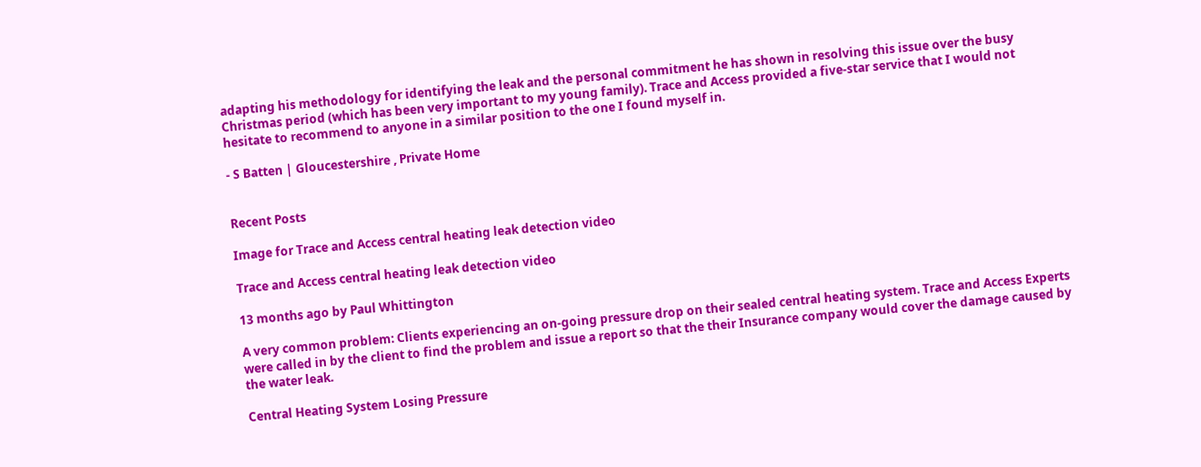adapting his methodology for identifying the leak and the personal commitment he has shown in resolving this issue over the busy Christmas period (which has been very important to my young family). Trace and Access provided a five-star service that I would not hesitate to recommend to anyone in a similar position to the one I found myself in.

- S Batten | Gloucestershire , Private Home


Recent Posts

Image for Trace and Access central heating leak detection video

Trace and Access central heating leak detection video

13 months ago by Paul Whittington

A very common problem: Clients experiencing an on-going pressure drop on their sealed central heating system. Trace and Access Experts were called in by the client to find the problem and issue a report so that the their Insurance company would cover the damage caused by the water leak.

Central Heating System Losing Pressure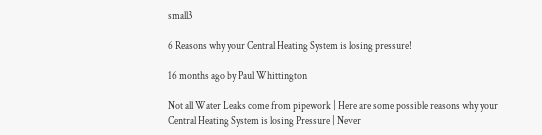small3

6 Reasons why your Central Heating System is losing pressure!

16 months ago by Paul Whittington

Not all Water Leaks come from pipework | Here are some possible reasons why your Central Heating System is losing Pressure | Never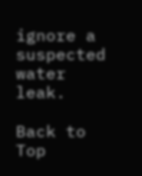ignore a suspected water leak.

Back to Top